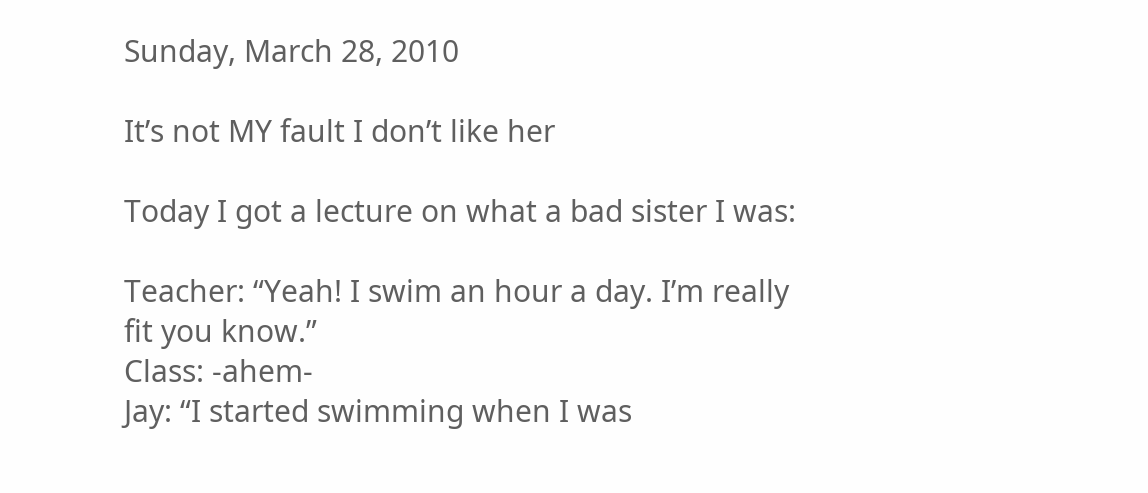Sunday, March 28, 2010

It’s not MY fault I don’t like her

Today I got a lecture on what a bad sister I was:

Teacher: “Yeah! I swim an hour a day. I’m really fit you know.”
Class: -ahem-
Jay: “I started swimming when I was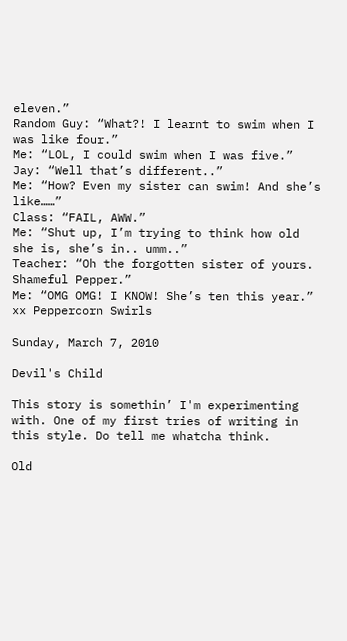eleven.”
Random Guy: “What?! I learnt to swim when I was like four.”
Me: “LOL, I could swim when I was five.”
Jay: “Well that’s different..”
Me: “How? Even my sister can swim! And she’s like……”
Class: “FAIL, AWW.”
Me: “Shut up, I’m trying to think how old she is, she’s in.. umm..”
Teacher: “Oh the forgotten sister of yours. Shameful Pepper.”
Me: “OMG OMG! I KNOW! She’s ten this year.”
xx Peppercorn Swirls

Sunday, March 7, 2010

Devil's Child

This story is somethin’ I'm experimenting with. One of my first tries of writing in this style. Do tell me whatcha think.

Old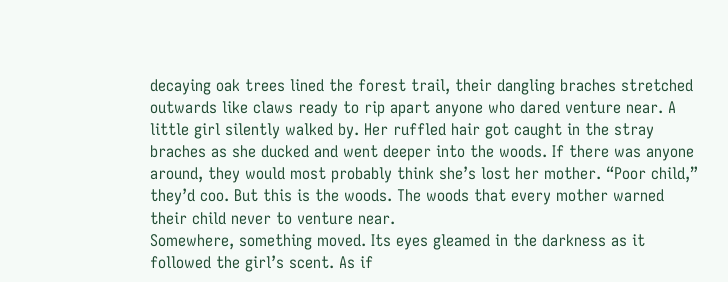decaying oak trees lined the forest trail, their dangling braches stretched outwards like claws ready to rip apart anyone who dared venture near. A little girl silently walked by. Her ruffled hair got caught in the stray braches as she ducked and went deeper into the woods. If there was anyone around, they would most probably think she’s lost her mother. “Poor child,” they’d coo. But this is the woods. The woods that every mother warned their child never to venture near.
Somewhere, something moved. Its eyes gleamed in the darkness as it followed the girl’s scent. As if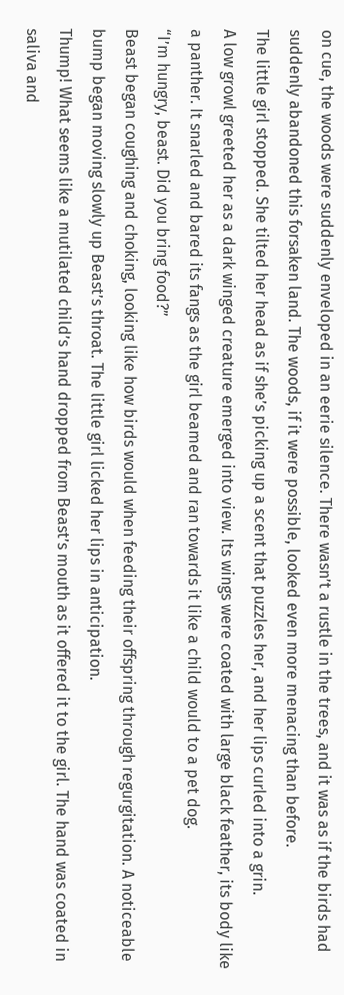on cue, the woods were suddenly enveloped in an eerie silence. There wasn’t a rustle in the trees, and it was as if the birds had suddenly abandoned this forsaken land. The woods, if it were possible, looked even more menacing than before.
The little girl stopped. She tilted her head as if she’s picking up a scent that puzzles her, and her lips curled into a grin.
A low growl greeted her as a dark winged creature emerged into view. Its wings were coated with large black feather, its body like a panther. It snarled and bared its fangs as the girl beamed and ran towards it like a child would to a pet dog.
“I’m hungry, beast. Did you bring food?”
Beast began coughing and choking, looking like how birds would when feeding their offspring through regurgitation. A noticeable bump began moving slowly up Beast’s throat. The little girl licked her lips in anticipation.
Thump! What seems like a mutilated child’s hand dropped from Beast’s mouth as it offered it to the girl. The hand was coated in saliva and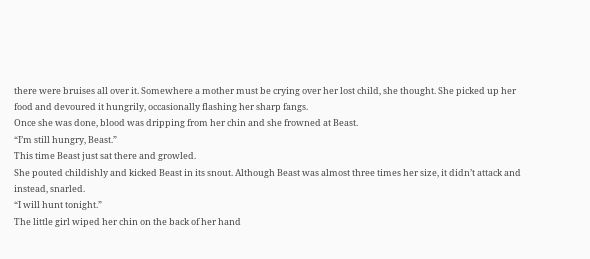there were bruises all over it. Somewhere a mother must be crying over her lost child, she thought. She picked up her food and devoured it hungrily, occasionally flashing her sharp fangs.
Once she was done, blood was dripping from her chin and she frowned at Beast.
“I’m still hungry, Beast.”
This time Beast just sat there and growled.
She pouted childishly and kicked Beast in its snout. Although Beast was almost three times her size, it didn’t attack and instead, snarled.
“I will hunt tonight.”
The little girl wiped her chin on the back of her hand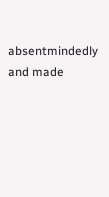absentmindedly and made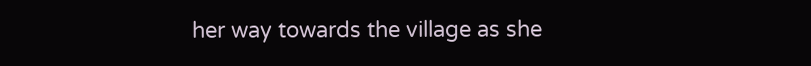her way towards the village as she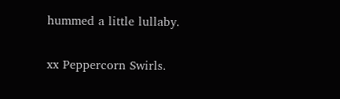hummed a little lullaby.

xx Peppercorn Swirls.